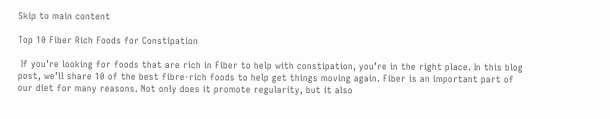Skip to main content

Top 10 Fiber Rich Foods for Constipation

 If you’re looking for foods that are rich in Fiber to help with constipation, you’re in the right place. In this blog post, we’ll share 10 of the best fibre-rich foods to help get things moving again. Fiber is an important part of our diet for many reasons. Not only does it promote regularity, but it also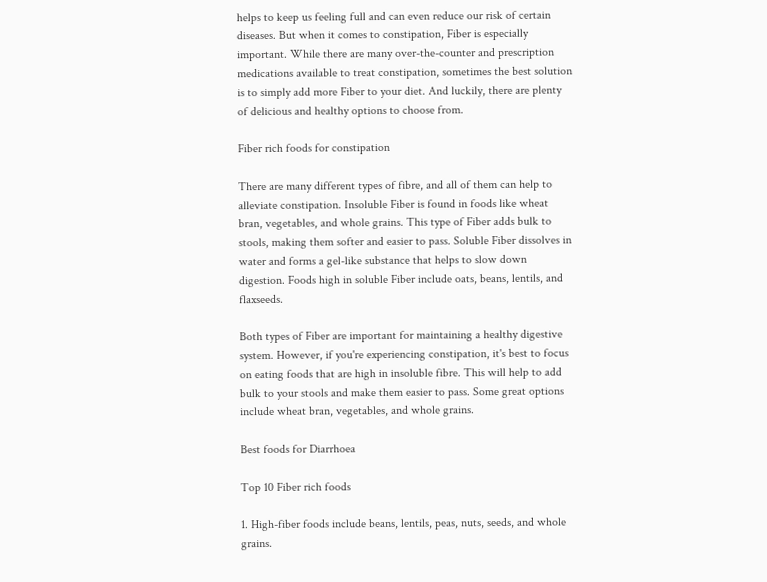helps to keep us feeling full and can even reduce our risk of certain diseases. But when it comes to constipation, Fiber is especially important. While there are many over-the-counter and prescription medications available to treat constipation, sometimes the best solution is to simply add more Fiber to your diet. And luckily, there are plenty of delicious and healthy options to choose from.

Fiber rich foods for constipation

There are many different types of fibre, and all of them can help to alleviate constipation. Insoluble Fiber is found in foods like wheat bran, vegetables, and whole grains. This type of Fiber adds bulk to stools, making them softer and easier to pass. Soluble Fiber dissolves in water and forms a gel-like substance that helps to slow down digestion. Foods high in soluble Fiber include oats, beans, lentils, and flaxseeds.

Both types of Fiber are important for maintaining a healthy digestive system. However, if you're experiencing constipation, it's best to focus on eating foods that are high in insoluble fibre. This will help to add bulk to your stools and make them easier to pass. Some great options include wheat bran, vegetables, and whole grains.

Best foods for Diarrhoea

Top 10 Fiber rich foods

1. High-fiber foods include beans, lentils, peas, nuts, seeds, and whole grains.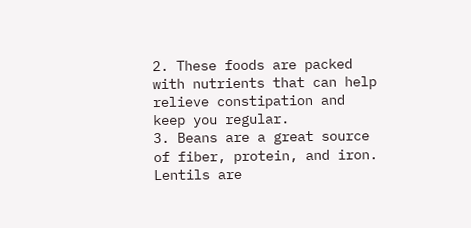2. These foods are packed with nutrients that can help relieve constipation and keep you regular.
3. Beans are a great source of fiber, protein, and iron. Lentils are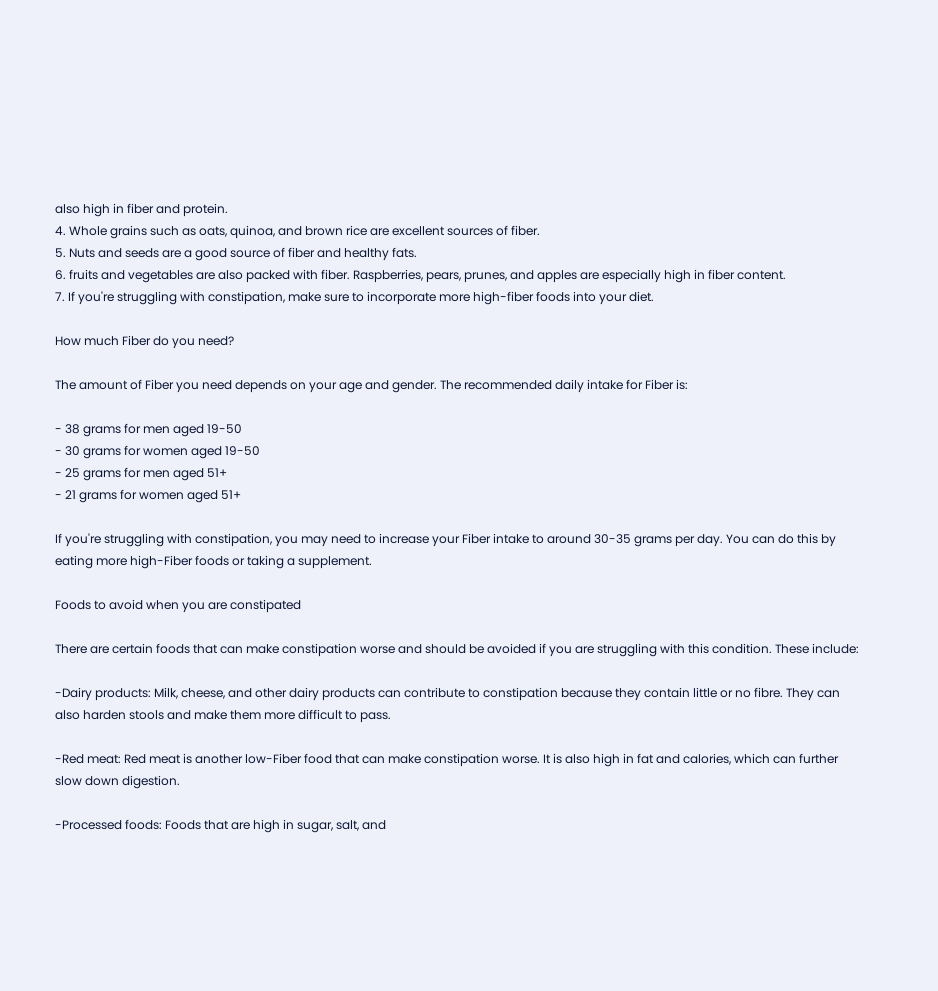also high in fiber and protein.
4. Whole grains such as oats, quinoa, and brown rice are excellent sources of fiber.
5. Nuts and seeds are a good source of fiber and healthy fats.
6. fruits and vegetables are also packed with fiber. Raspberries, pears, prunes, and apples are especially high in fiber content.
7. If you're struggling with constipation, make sure to incorporate more high-fiber foods into your diet.

How much Fiber do you need?

The amount of Fiber you need depends on your age and gender. The recommended daily intake for Fiber is:

- 38 grams for men aged 19-50
- 30 grams for women aged 19-50
- 25 grams for men aged 51+
- 21 grams for women aged 51+

If you're struggling with constipation, you may need to increase your Fiber intake to around 30-35 grams per day. You can do this by eating more high-Fiber foods or taking a supplement.

Foods to avoid when you are constipated

There are certain foods that can make constipation worse and should be avoided if you are struggling with this condition. These include:

-Dairy products: Milk, cheese, and other dairy products can contribute to constipation because they contain little or no fibre. They can also harden stools and make them more difficult to pass.

-Red meat: Red meat is another low-Fiber food that can make constipation worse. It is also high in fat and calories, which can further slow down digestion.

-Processed foods: Foods that are high in sugar, salt, and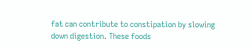fat can contribute to constipation by slowing down digestion. These foods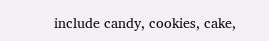include candy, cookies, cake,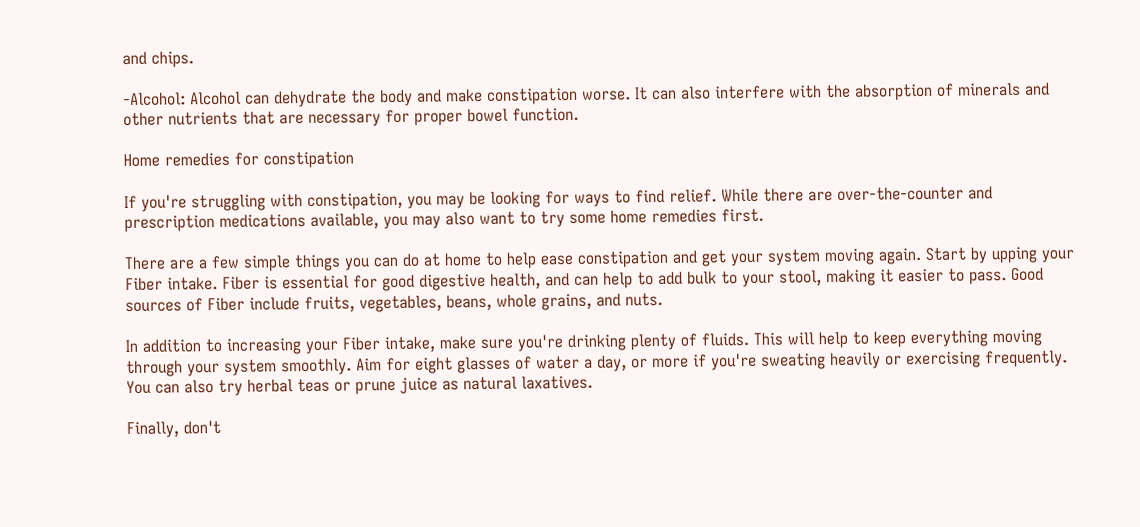and chips.

-Alcohol: Alcohol can dehydrate the body and make constipation worse. It can also interfere with the absorption of minerals and other nutrients that are necessary for proper bowel function.

Home remedies for constipation

If you're struggling with constipation, you may be looking for ways to find relief. While there are over-the-counter and prescription medications available, you may also want to try some home remedies first.

There are a few simple things you can do at home to help ease constipation and get your system moving again. Start by upping your Fiber intake. Fiber is essential for good digestive health, and can help to add bulk to your stool, making it easier to pass. Good sources of Fiber include fruits, vegetables, beans, whole grains, and nuts.

In addition to increasing your Fiber intake, make sure you're drinking plenty of fluids. This will help to keep everything moving through your system smoothly. Aim for eight glasses of water a day, or more if you're sweating heavily or exercising frequently. You can also try herbal teas or prune juice as natural laxatives.

Finally, don't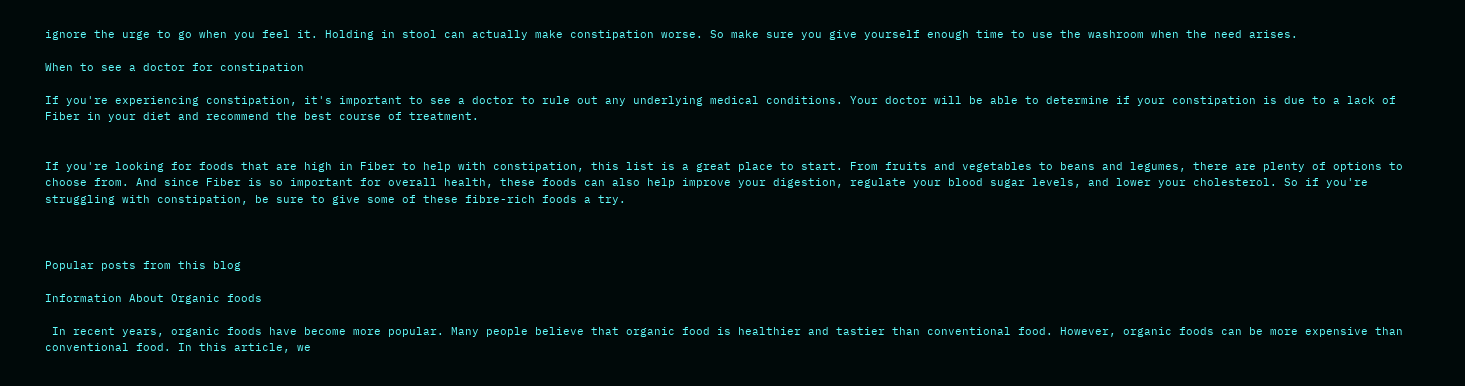ignore the urge to go when you feel it. Holding in stool can actually make constipation worse. So make sure you give yourself enough time to use the washroom when the need arises.

When to see a doctor for constipation

If you're experiencing constipation, it's important to see a doctor to rule out any underlying medical conditions. Your doctor will be able to determine if your constipation is due to a lack of Fiber in your diet and recommend the best course of treatment.


If you're looking for foods that are high in Fiber to help with constipation, this list is a great place to start. From fruits and vegetables to beans and legumes, there are plenty of options to choose from. And since Fiber is so important for overall health, these foods can also help improve your digestion, regulate your blood sugar levels, and lower your cholesterol. So if you're struggling with constipation, be sure to give some of these fibre-rich foods a try.



Popular posts from this blog

Information About Organic foods

 In recent years, organic foods have become more popular. Many people believe that organic food is healthier and tastier than conventional food. However, organic foods can be more expensive than conventional food. In this article, we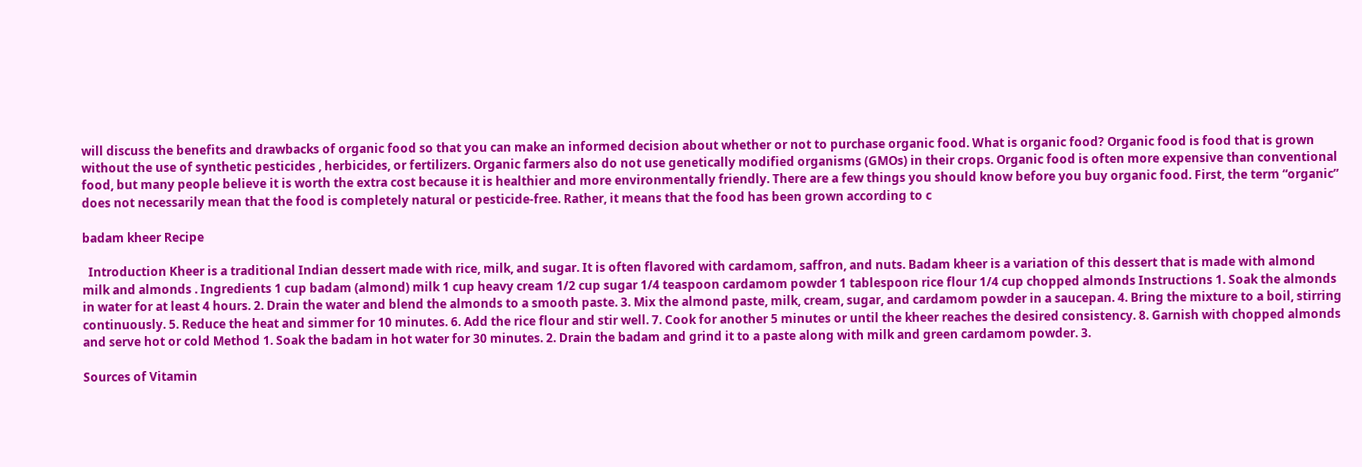will discuss the benefits and drawbacks of organic food so that you can make an informed decision about whether or not to purchase organic food. What is organic food? Organic food is food that is grown without the use of synthetic pesticides , herbicides, or fertilizers. Organic farmers also do not use genetically modified organisms (GMOs) in their crops. Organic food is often more expensive than conventional food, but many people believe it is worth the extra cost because it is healthier and more environmentally friendly. There are a few things you should know before you buy organic food. First, the term “organic” does not necessarily mean that the food is completely natural or pesticide-free. Rather, it means that the food has been grown according to c

badam kheer Recipe

  Introduction Kheer is a traditional Indian dessert made with rice, milk, and sugar. It is often flavored with cardamom, saffron, and nuts. Badam kheer is a variation of this dessert that is made with almond milk and almonds . Ingredients 1 cup badam (almond) milk 1 cup heavy cream 1/2 cup sugar 1/4 teaspoon cardamom powder 1 tablespoon rice flour 1/4 cup chopped almonds Instructions 1. Soak the almonds in water for at least 4 hours. 2. Drain the water and blend the almonds to a smooth paste. 3. Mix the almond paste, milk, cream, sugar, and cardamom powder in a saucepan. 4. Bring the mixture to a boil, stirring continuously. 5. Reduce the heat and simmer for 10 minutes. 6. Add the rice flour and stir well. 7. Cook for another 5 minutes or until the kheer reaches the desired consistency. 8. Garnish with chopped almonds and serve hot or cold Method 1. Soak the badam in hot water for 30 minutes. 2. Drain the badam and grind it to a paste along with milk and green cardamom powder. 3.

Sources of Vitamin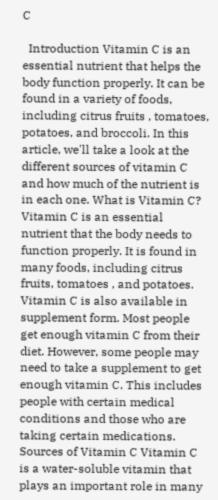C

  Introduction Vitamin C is an essential nutrient that helps the body function properly. It can be found in a variety of foods, including citrus fruits , tomatoes, potatoes, and broccoli. In this article, we'll take a look at the different sources of vitamin C and how much of the nutrient is in each one. What is Vitamin C? Vitamin C is an essential nutrient that the body needs to function properly. It is found in many foods, including citrus fruits, tomatoes , and potatoes. Vitamin C is also available in supplement form. Most people get enough vitamin C from their diet. However, some people may need to take a supplement to get enough vitamin C. This includes people with certain medical conditions and those who are taking certain medications. Sources of Vitamin C Vitamin C is a water-soluble vitamin that plays an important role in many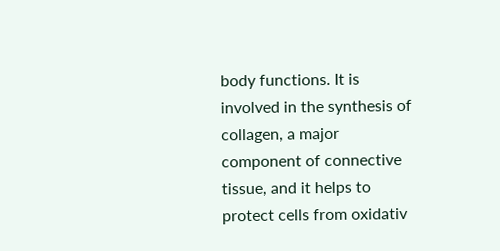body functions. It is involved in the synthesis of collagen, a major component of connective tissue, and it helps to protect cells from oxidativ